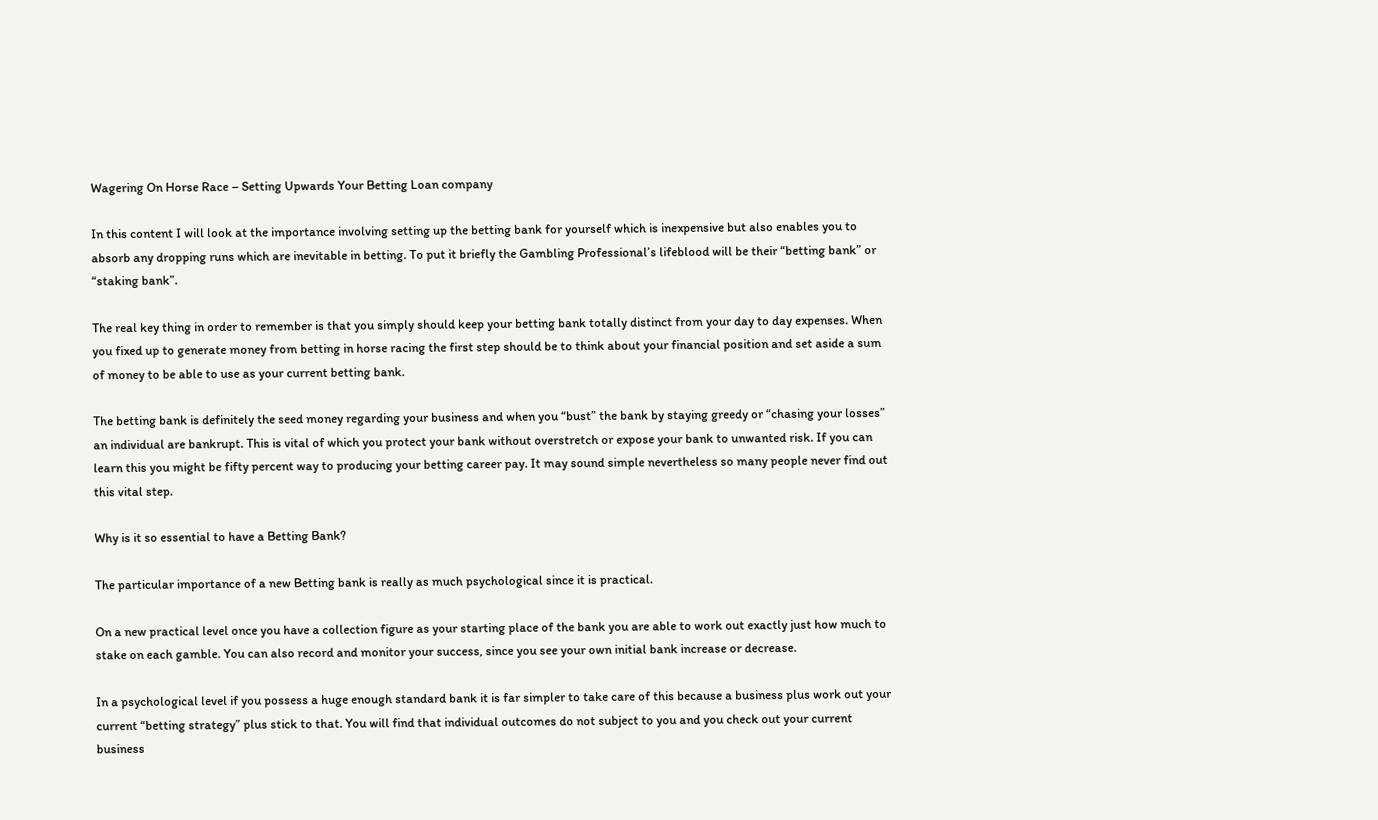Wagering On Horse Race – Setting Upwards Your Betting Loan company

In this content I will look at the importance involving setting up the betting bank for yourself which is inexpensive but also enables you to absorb any dropping runs which are inevitable in betting. To put it briefly the Gambling Professional’s lifeblood will be their “betting bank” or “staking bank”.

The real key thing in order to remember is that you simply should keep your betting bank totally distinct from your day to day expenses. When you fixed up to generate money from betting in horse racing the first step should be to think about your financial position and set aside a sum of money to be able to use as your current betting bank.

The betting bank is definitely the seed money regarding your business and when you “bust” the bank by staying greedy or “chasing your losses” an individual are bankrupt. This is vital of which you protect your bank without overstretch or expose your bank to unwanted risk. If you can learn this you might be fifty percent way to producing your betting career pay. It may sound simple nevertheless so many people never find out this vital step.

Why is it so essential to have a Betting Bank?

The particular importance of a new Betting bank is really as much psychological since it is practical.

On a new practical level once you have a collection figure as your starting place of the bank you are able to work out exactly just how much to stake on each gamble. You can also record and monitor your success, since you see your own initial bank increase or decrease.

In a psychological level if you possess a huge enough standard bank it is far simpler to take care of this because a business plus work out your current “betting strategy” plus stick to that. You will find that individual outcomes do not subject to you and you check out your current business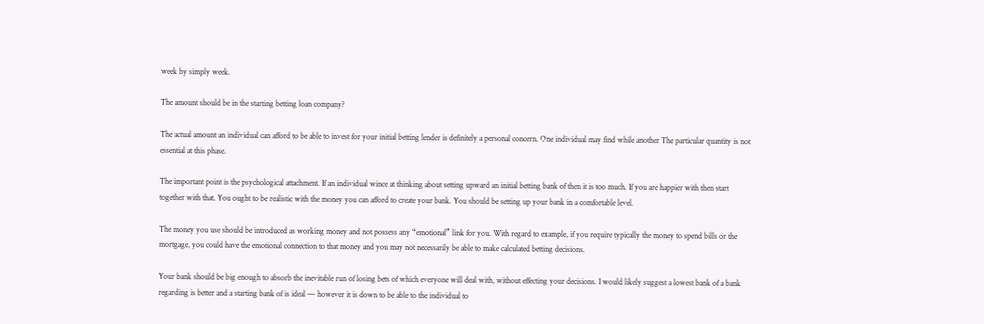week by simply week.

The amount should be in the starting betting loan company?

The actual amount an individual can afford to be able to invest for your initial betting lender is definitely a personal concern. One individual may find while another The particular quantity is not essential at this phase.

The important point is the psychological attachment. If an individual wince at thinking about setting upward an initial betting bank of then it is too much. If you are happier with then start together with that. You ought to be realistic with the money you can afford to create your bank. You should be setting up your bank in a comfortable level.

The money you use should be introduced as working money and not possess any “emotional” link for you. With regard to example, if you require typically the money to spend bills or the mortgage, you could have the emotional connection to that money and you may not necessarily be able to make calculated betting decisions.

Your bank should be big enough to absorb the inevitable run of losing bets of which everyone will deal with, without effecting your decisions. I would likely suggest a lowest bank of a bank regarding is better and a starting bank of is ideal — however it is down to be able to the individual to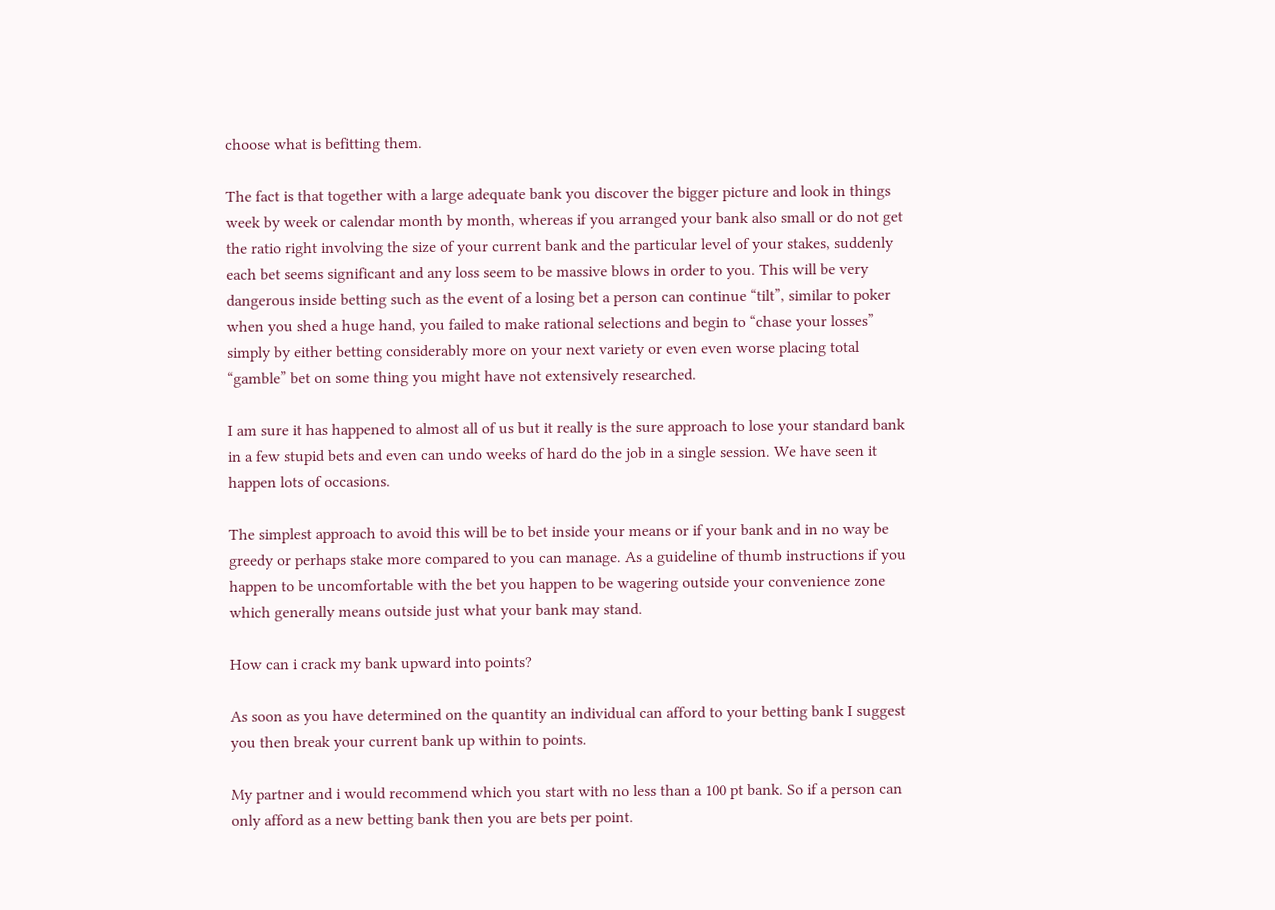choose what is befitting them.

The fact is that together with a large adequate bank you discover the bigger picture and look in things week by week or calendar month by month, whereas if you arranged your bank also small or do not get the ratio right involving the size of your current bank and the particular level of your stakes, suddenly each bet seems significant and any loss seem to be massive blows in order to you. This will be very dangerous inside betting such as the event of a losing bet a person can continue “tilt”, similar to poker when you shed a huge hand, you failed to make rational selections and begin to “chase your losses” simply by either betting considerably more on your next variety or even even worse placing total “gamble” bet on some thing you might have not extensively researched.

I am sure it has happened to almost all of us but it really is the sure approach to lose your standard bank in a few stupid bets and even can undo weeks of hard do the job in a single session. We have seen it happen lots of occasions.

The simplest approach to avoid this will be to bet inside your means or if your bank and in no way be greedy or perhaps stake more compared to you can manage. As a guideline of thumb instructions if you happen to be uncomfortable with the bet you happen to be wagering outside your convenience zone which generally means outside just what your bank may stand.

How can i crack my bank upward into points?

As soon as you have determined on the quantity an individual can afford to your betting bank I suggest you then break your current bank up within to points.

My partner and i would recommend which you start with no less than a 100 pt bank. So if a person can only afford as a new betting bank then you are bets per point.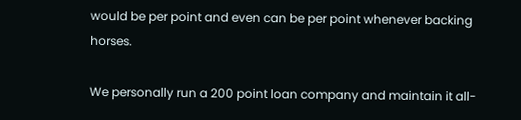would be per point and even can be per point whenever backing horses.

We personally run a 200 point loan company and maintain it all-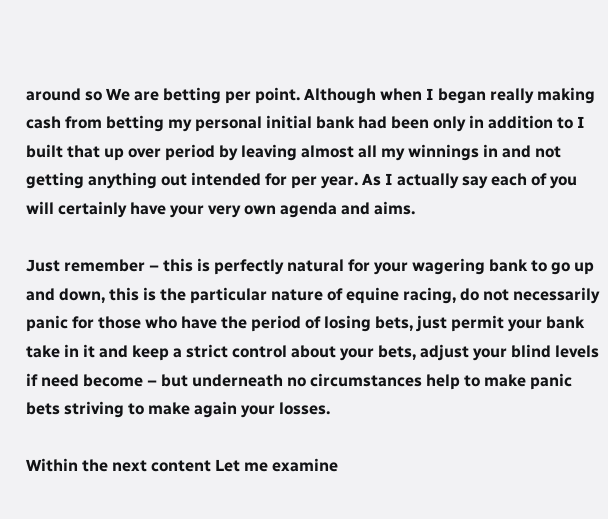around so We are betting per point. Although when I began really making cash from betting my personal initial bank had been only in addition to I built that up over period by leaving almost all my winnings in and not getting anything out intended for per year. As I actually say each of you will certainly have your very own agenda and aims.

Just remember – this is perfectly natural for your wagering bank to go up and down, this is the particular nature of equine racing, do not necessarily panic for those who have the period of losing bets, just permit your bank take in it and keep a strict control about your bets, adjust your blind levels if need become – but underneath no circumstances help to make panic bets striving to make again your losses.

Within the next content Let me examine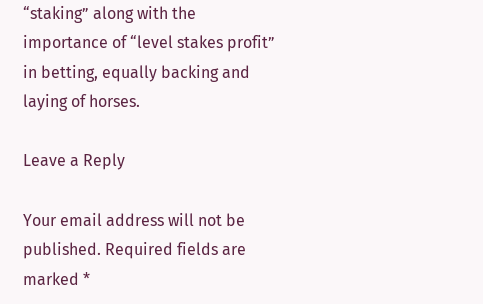“staking” along with the importance of “level stakes profit” in betting, equally backing and laying of horses.

Leave a Reply

Your email address will not be published. Required fields are marked *